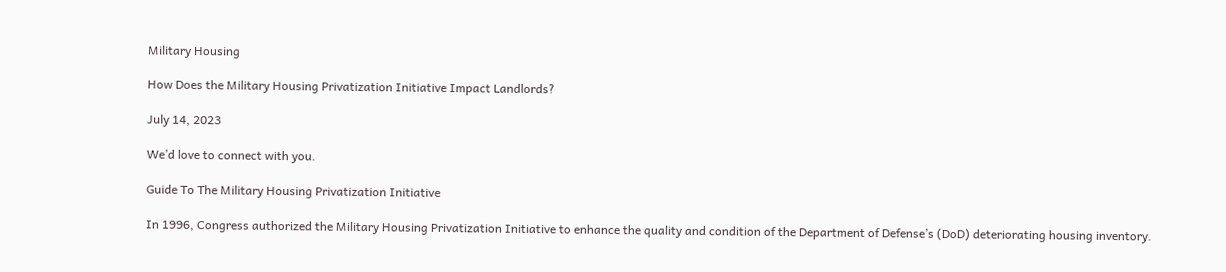Military Housing

How Does the Military Housing Privatization Initiative Impact Landlords?

July 14, 2023

We’d love to connect with you.

Guide To The Military Housing Privatization Initiative

In 1996, Congress authorized the Military Housing Privatization Initiative to enhance the quality and condition of the Department of Defense’s (DoD) deteriorating housing inventory.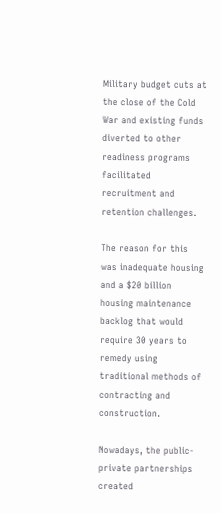Military budget cuts at the close of the Cold War and existing funds diverted to other readiness programs facilitated recruitment and retention challenges.

The reason for this was inadequate housing and a $20 billion housing maintenance backlog that would require 30 years to remedy using traditional methods of contracting and construction.

Nowadays, the public-private partnerships created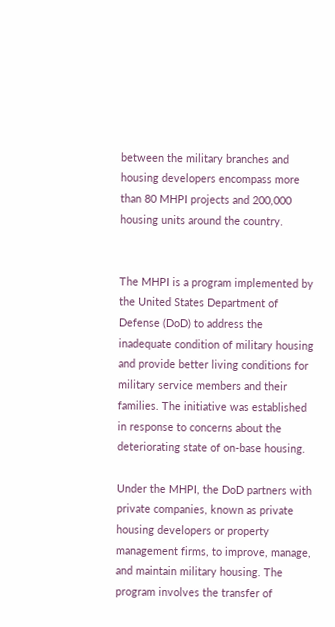between the military branches and housing developers encompass more than 80 MHPI projects and 200,000 housing units around the country.


The MHPI is a program implemented by the United States Department of Defense (DoD) to address the inadequate condition of military housing and provide better living conditions for military service members and their families. The initiative was established in response to concerns about the deteriorating state of on-base housing.

Under the MHPI, the DoD partners with private companies, known as private housing developers or property management firms, to improve, manage, and maintain military housing. The program involves the transfer of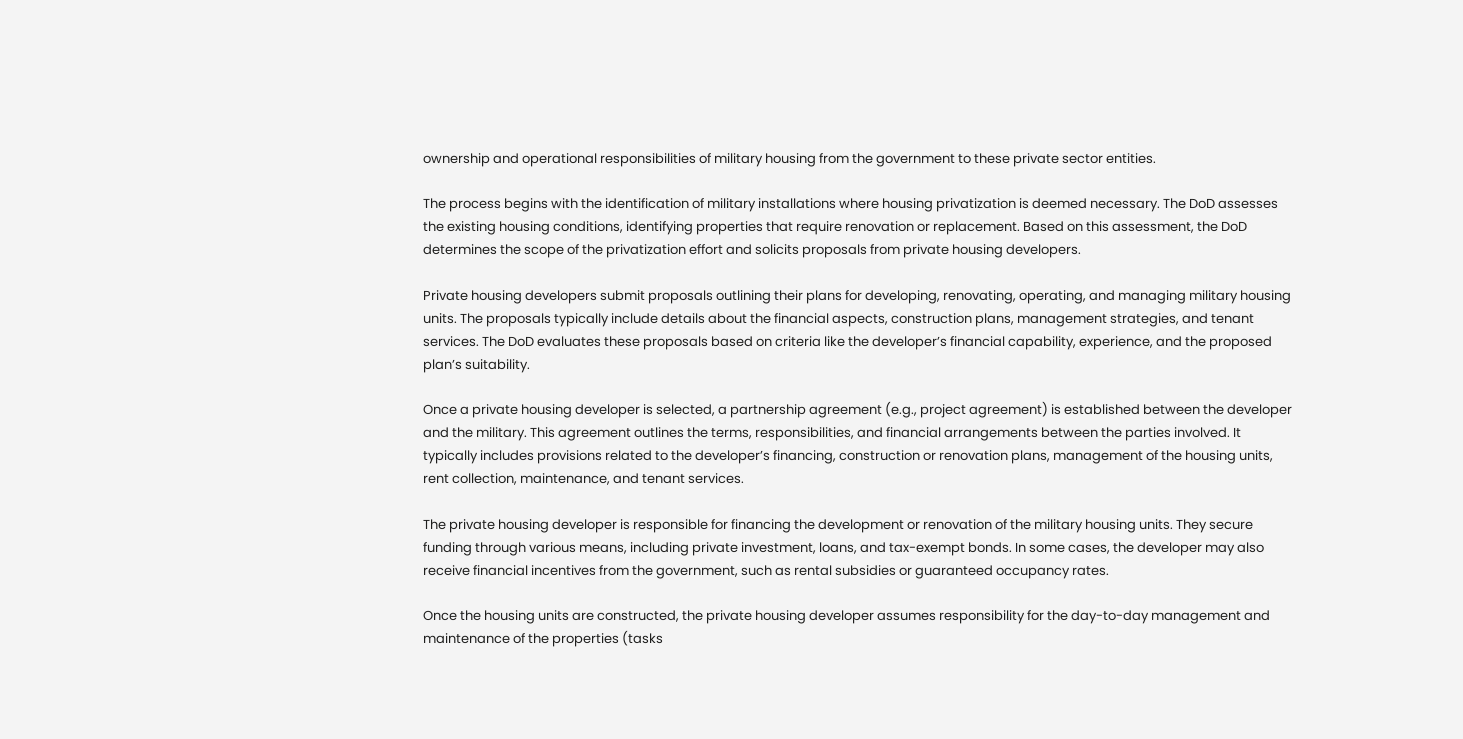ownership and operational responsibilities of military housing from the government to these private sector entities.

The process begins with the identification of military installations where housing privatization is deemed necessary. The DoD assesses the existing housing conditions, identifying properties that require renovation or replacement. Based on this assessment, the DoD determines the scope of the privatization effort and solicits proposals from private housing developers.

Private housing developers submit proposals outlining their plans for developing, renovating, operating, and managing military housing units. The proposals typically include details about the financial aspects, construction plans, management strategies, and tenant services. The DoD evaluates these proposals based on criteria like the developer’s financial capability, experience, and the proposed plan’s suitability.

Once a private housing developer is selected, a partnership agreement (e.g., project agreement) is established between the developer and the military. This agreement outlines the terms, responsibilities, and financial arrangements between the parties involved. It typically includes provisions related to the developer’s financing, construction or renovation plans, management of the housing units, rent collection, maintenance, and tenant services.

The private housing developer is responsible for financing the development or renovation of the military housing units. They secure funding through various means, including private investment, loans, and tax-exempt bonds. In some cases, the developer may also receive financial incentives from the government, such as rental subsidies or guaranteed occupancy rates.

Once the housing units are constructed, the private housing developer assumes responsibility for the day-to-day management and maintenance of the properties (tasks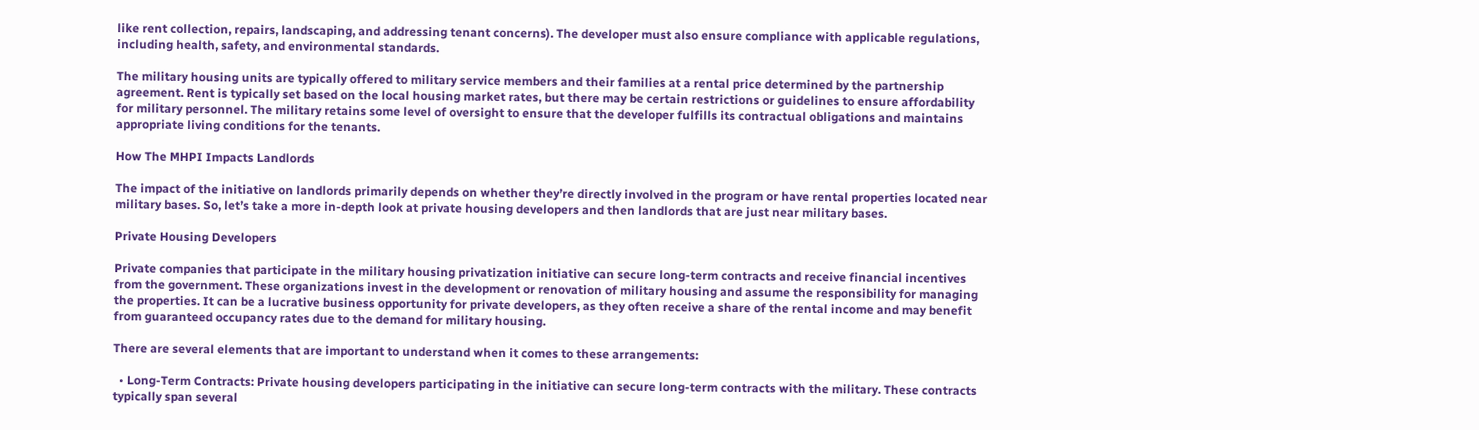like rent collection, repairs, landscaping, and addressing tenant concerns). The developer must also ensure compliance with applicable regulations, including health, safety, and environmental standards.

The military housing units are typically offered to military service members and their families at a rental price determined by the partnership agreement. Rent is typically set based on the local housing market rates, but there may be certain restrictions or guidelines to ensure affordability for military personnel. The military retains some level of oversight to ensure that the developer fulfills its contractual obligations and maintains appropriate living conditions for the tenants.

How The MHPI Impacts Landlords

The impact of the initiative on landlords primarily depends on whether they’re directly involved in the program or have rental properties located near military bases. So, let’s take a more in-depth look at private housing developers and then landlords that are just near military bases.

Private Housing Developers

Private companies that participate in the military housing privatization initiative can secure long-term contracts and receive financial incentives from the government. These organizations invest in the development or renovation of military housing and assume the responsibility for managing the properties. It can be a lucrative business opportunity for private developers, as they often receive a share of the rental income and may benefit from guaranteed occupancy rates due to the demand for military housing.

There are several elements that are important to understand when it comes to these arrangements:

  • Long-Term Contracts: Private housing developers participating in the initiative can secure long-term contracts with the military. These contracts typically span several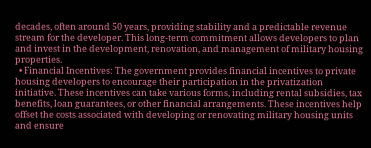decades, often around 50 years, providing stability and a predictable revenue stream for the developer. This long-term commitment allows developers to plan and invest in the development, renovation, and management of military housing properties.
  • Financial Incentives: The government provides financial incentives to private housing developers to encourage their participation in the privatization initiative. These incentives can take various forms, including rental subsidies, tax benefits, loan guarantees, or other financial arrangements. These incentives help offset the costs associated with developing or renovating military housing units and ensure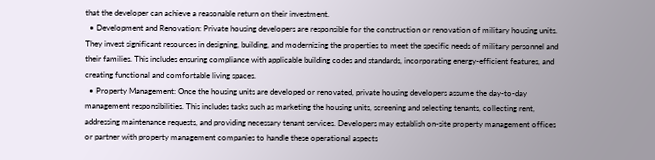that the developer can achieve a reasonable return on their investment.
  • Development and Renovation: Private housing developers are responsible for the construction or renovation of military housing units. They invest significant resources in designing, building, and modernizing the properties to meet the specific needs of military personnel and their families. This includes ensuring compliance with applicable building codes and standards, incorporating energy-efficient features, and creating functional and comfortable living spaces.
  • Property Management: Once the housing units are developed or renovated, private housing developers assume the day-to-day management responsibilities. This includes tasks such as marketing the housing units, screening and selecting tenants, collecting rent, addressing maintenance requests, and providing necessary tenant services. Developers may establish on-site property management offices or partner with property management companies to handle these operational aspects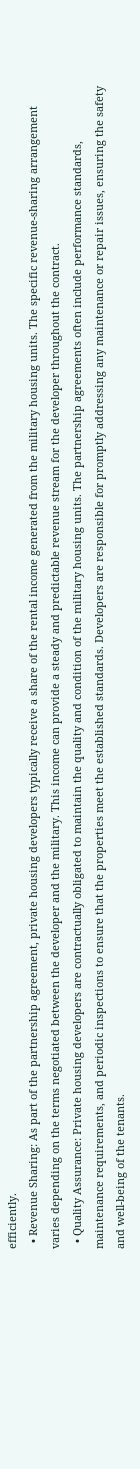efficiently.
  • Revenue Sharing: As part of the partnership agreement, private housing developers typically receive a share of the rental income generated from the military housing units. The specific revenue-sharing arrangement varies depending on the terms negotiated between the developer and the military. This income can provide a steady and predictable revenue stream for the developer throughout the contract.
  • Quality Assurance: Private housing developers are contractually obligated to maintain the quality and condition of the military housing units. The partnership agreements often include performance standards, maintenance requirements, and periodic inspections to ensure that the properties meet the established standards. Developers are responsible for promptly addressing any maintenance or repair issues, ensuring the safety and well-being of the tenants.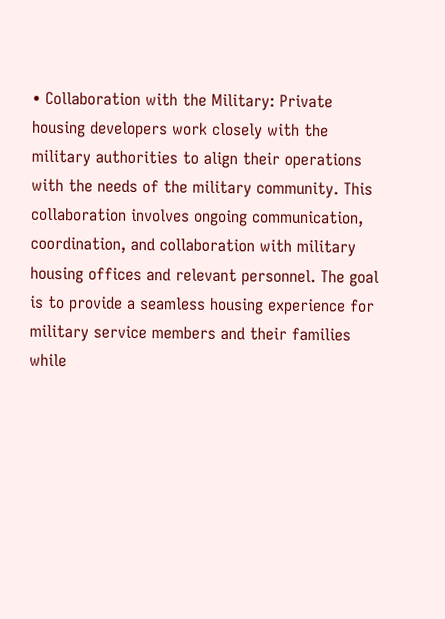• Collaboration with the Military: Private housing developers work closely with the military authorities to align their operations with the needs of the military community. This collaboration involves ongoing communication, coordination, and collaboration with military housing offices and relevant personnel. The goal is to provide a seamless housing experience for military service members and their families while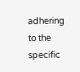adhering to the specific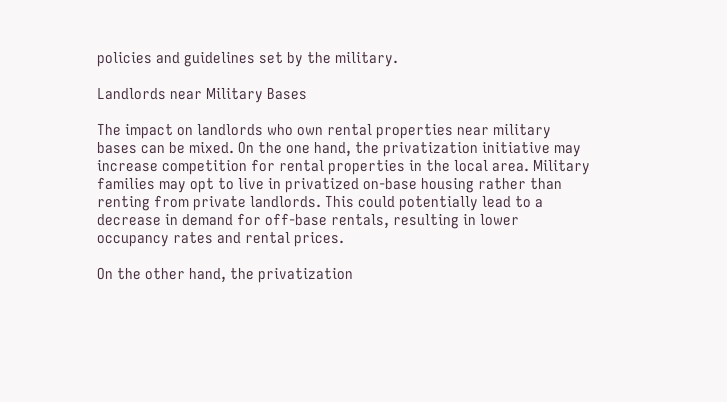policies and guidelines set by the military.

Landlords near Military Bases

The impact on landlords who own rental properties near military bases can be mixed. On the one hand, the privatization initiative may increase competition for rental properties in the local area. Military families may opt to live in privatized on-base housing rather than renting from private landlords. This could potentially lead to a decrease in demand for off-base rentals, resulting in lower occupancy rates and rental prices.

On the other hand, the privatization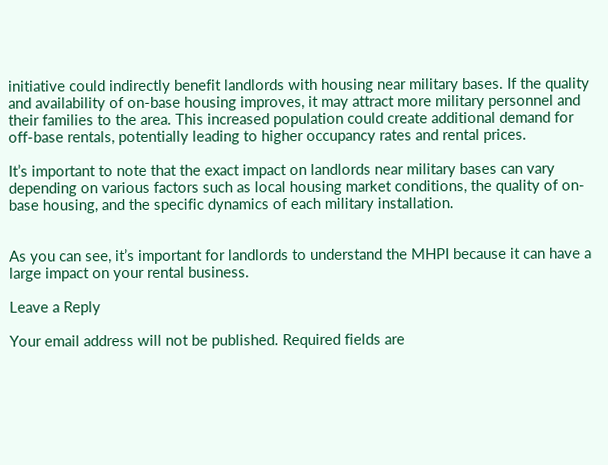initiative could indirectly benefit landlords with housing near military bases. If the quality and availability of on-base housing improves, it may attract more military personnel and their families to the area. This increased population could create additional demand for off-base rentals, potentially leading to higher occupancy rates and rental prices.

It’s important to note that the exact impact on landlords near military bases can vary depending on various factors such as local housing market conditions, the quality of on-base housing, and the specific dynamics of each military installation.


As you can see, it’s important for landlords to understand the MHPI because it can have a large impact on your rental business.

Leave a Reply

Your email address will not be published. Required fields are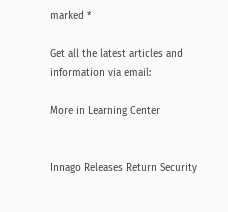marked *

Get all the latest articles and information via email:

More in Learning Center


Innago Releases Return Security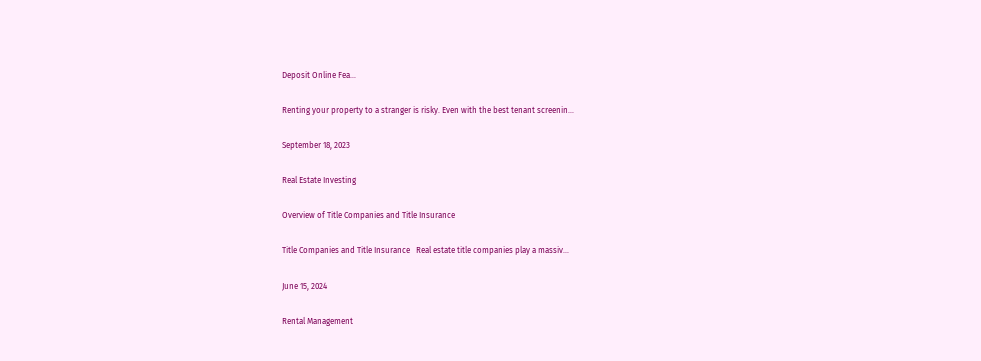Deposit Online Fea...

Renting your property to a stranger is risky. Even with the best tenant screenin...

September 18, 2023

Real Estate Investing

Overview of Title Companies and Title Insurance

Title Companies and Title Insurance   Real estate title companies play a massiv...

June 15, 2024

Rental Management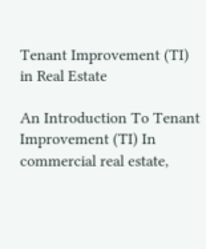Tenant Improvement (TI) in Real Estate

An Introduction To Tenant Improvement (TI) In commercial real estate,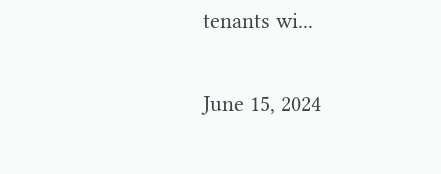tenants wi...

June 15, 2024